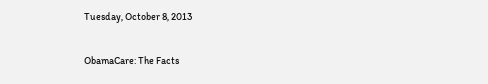Tuesday, October 8, 2013

ObamaCare: The Facts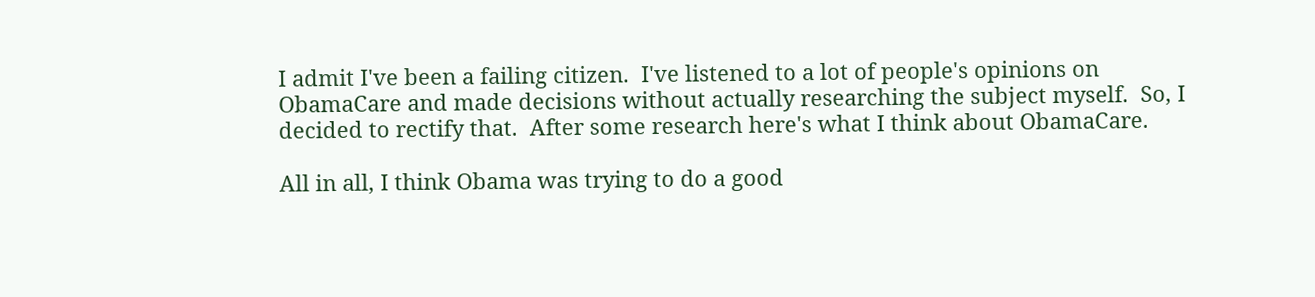I admit I've been a failing citizen.  I've listened to a lot of people's opinions on ObamaCare and made decisions without actually researching the subject myself.  So, I decided to rectify that.  After some research here's what I think about ObamaCare.

All in all, I think Obama was trying to do a good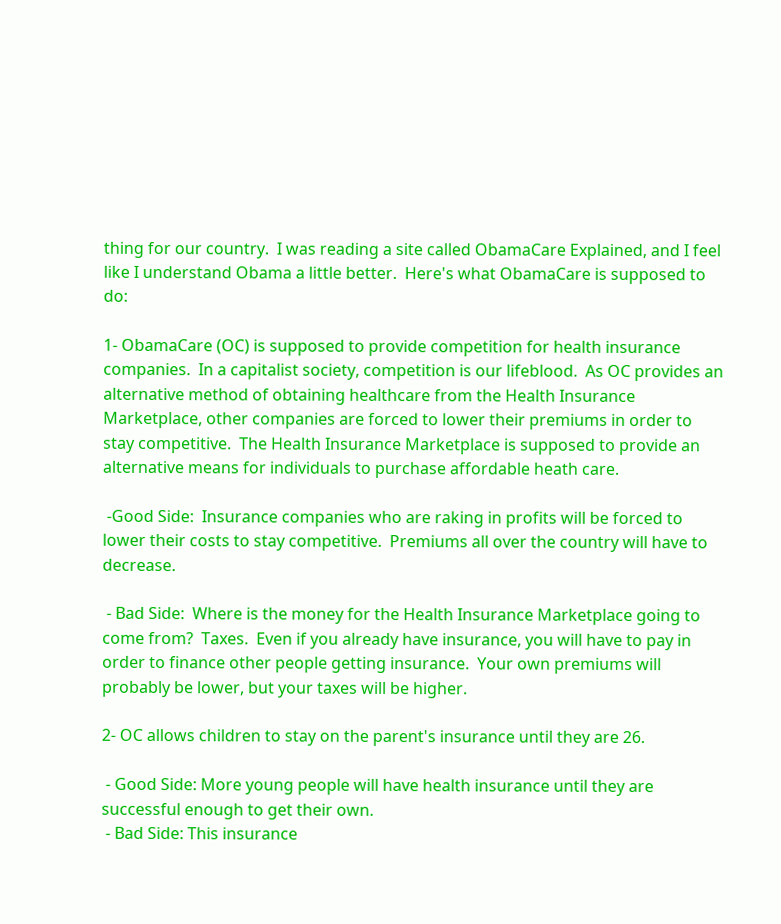thing for our country.  I was reading a site called ObamaCare Explained, and I feel like I understand Obama a little better.  Here's what ObamaCare is supposed to do:

1- ObamaCare (OC) is supposed to provide competition for health insurance companies.  In a capitalist society, competition is our lifeblood.  As OC provides an alternative method of obtaining healthcare from the Health Insurance Marketplace, other companies are forced to lower their premiums in order to stay competitive.  The Health Insurance Marketplace is supposed to provide an alternative means for individuals to purchase affordable heath care.

 -Good Side:  Insurance companies who are raking in profits will be forced to lower their costs to stay competitive.  Premiums all over the country will have to decrease.

 - Bad Side:  Where is the money for the Health Insurance Marketplace going to come from?  Taxes.  Even if you already have insurance, you will have to pay in order to finance other people getting insurance.  Your own premiums will probably be lower, but your taxes will be higher.

2- OC allows children to stay on the parent's insurance until they are 26.

 - Good Side: More young people will have health insurance until they are successful enough to get their own.
 - Bad Side: This insurance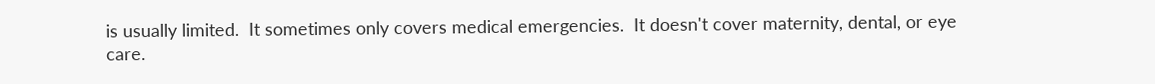is usually limited.  It sometimes only covers medical emergencies.  It doesn't cover maternity, dental, or eye care.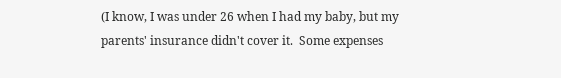(I know, I was under 26 when I had my baby, but my parents' insurance didn't cover it.  Some expenses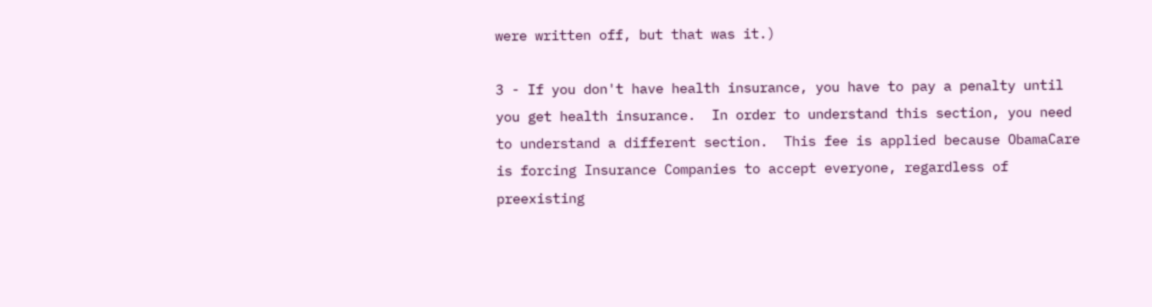were written off, but that was it.)

3 - If you don't have health insurance, you have to pay a penalty until you get health insurance.  In order to understand this section, you need to understand a different section.  This fee is applied because ObamaCare is forcing Insurance Companies to accept everyone, regardless of preexisting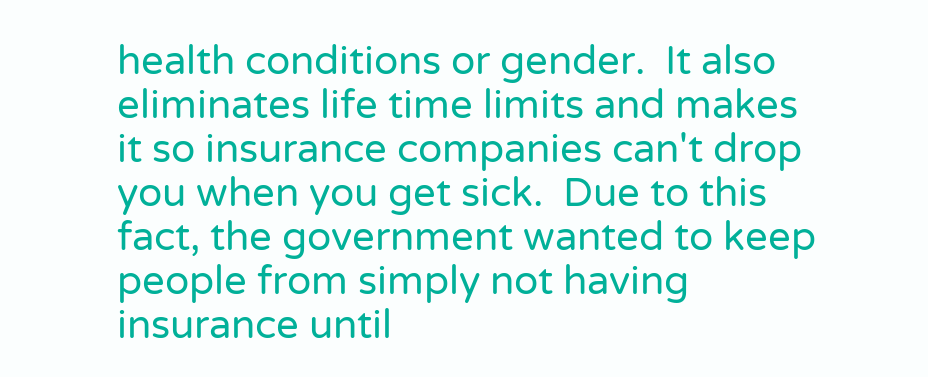health conditions or gender.  It also eliminates life time limits and makes it so insurance companies can't drop you when you get sick.  Due to this fact, the government wanted to keep people from simply not having insurance until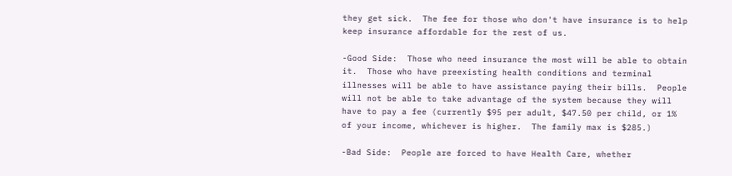they get sick.  The fee for those who don't have insurance is to help keep insurance affordable for the rest of us.

-Good Side:  Those who need insurance the most will be able to obtain it.  Those who have preexisting health conditions and terminal illnesses will be able to have assistance paying their bills.  People will not be able to take advantage of the system because they will have to pay a fee (currently $95 per adult, $47.50 per child, or 1% of your income, whichever is higher.  The family max is $285.)

-Bad Side:  People are forced to have Health Care, whether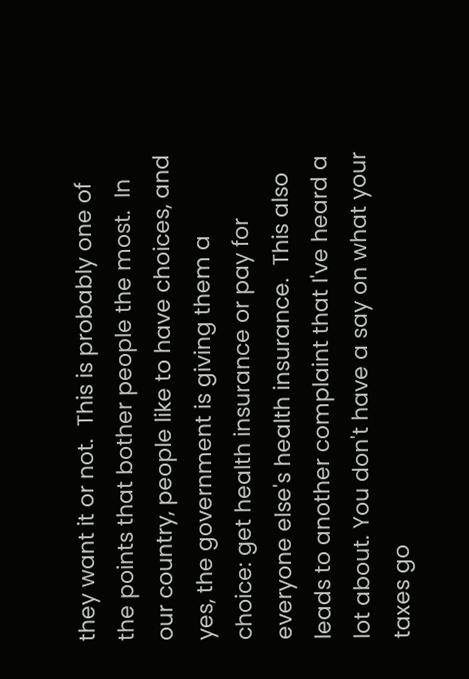they want it or not.  This is probably one of the points that bother people the most.  In our country, people like to have choices, and yes, the government is giving them a choice: get health insurance or pay for everyone else's health insurance.  This also leads to another complaint that I've heard a lot about. You don't have a say on what your taxes go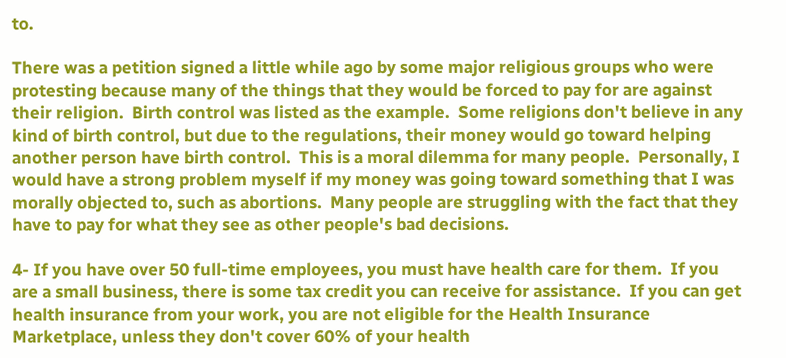to.

There was a petition signed a little while ago by some major religious groups who were protesting because many of the things that they would be forced to pay for are against their religion.  Birth control was listed as the example.  Some religions don't believe in any kind of birth control, but due to the regulations, their money would go toward helping another person have birth control.  This is a moral dilemma for many people.  Personally, I would have a strong problem myself if my money was going toward something that I was morally objected to, such as abortions.  Many people are struggling with the fact that they have to pay for what they see as other people's bad decisions.

4- If you have over 50 full-time employees, you must have health care for them.  If you are a small business, there is some tax credit you can receive for assistance.  If you can get health insurance from your work, you are not eligible for the Health Insurance Marketplace, unless they don't cover 60% of your health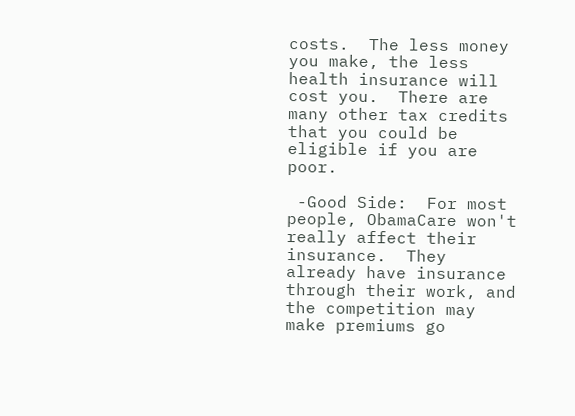costs.  The less money you make, the less health insurance will cost you.  There are many other tax credits that you could be eligible if you are poor.

 -Good Side:  For most people, ObamaCare won't really affect their insurance.  They already have insurance through their work, and the competition may make premiums go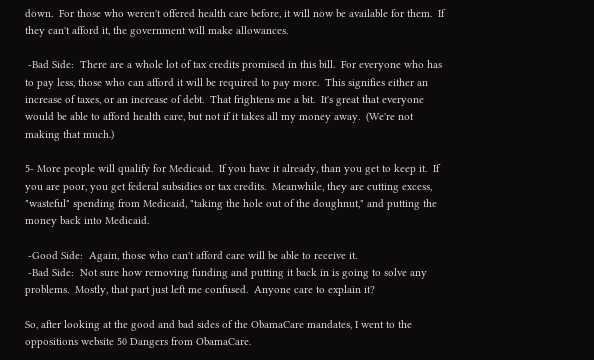down.  For those who weren't offered health care before, it will now be available for them.  If they can't afford it, the government will make allowances.

 -Bad Side:  There are a whole lot of tax credits promised in this bill.  For everyone who has to pay less, those who can afford it will be required to pay more.  This signifies either an increase of taxes, or an increase of debt.  That frightens me a bit.  It's great that everyone would be able to afford health care, but not if it takes all my money away.  (We're not making that much.)

5- More people will qualify for Medicaid.  If you have it already, than you get to keep it.  If you are poor, you get federal subsidies or tax credits.  Meanwhile, they are cutting excess, "wasteful" spending from Medicaid, "taking the hole out of the doughnut," and putting the money back into Medicaid.

 -Good Side:  Again, those who can't afford care will be able to receive it.
 -Bad Side:  Not sure how removing funding and putting it back in is going to solve any problems.  Mostly, that part just left me confused.  Anyone care to explain it?

So, after looking at the good and bad sides of the ObamaCare mandates, I went to the oppositions website 50 Dangers from ObamaCare.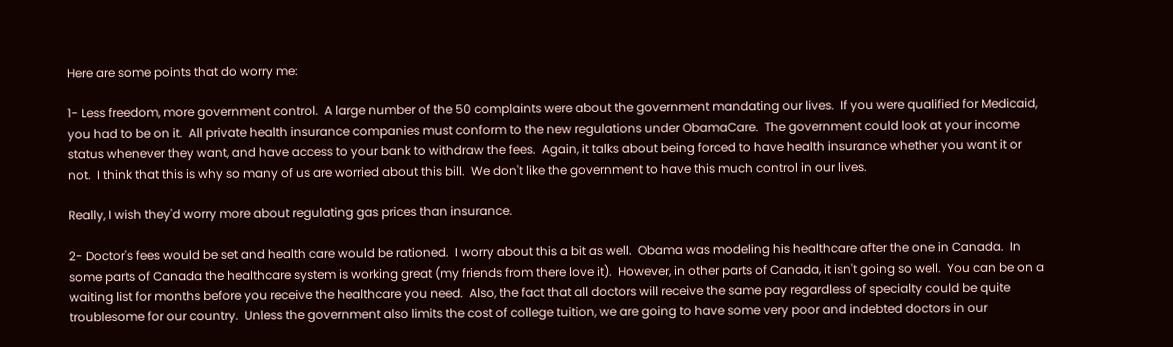Here are some points that do worry me:

1- Less freedom, more government control.  A large number of the 50 complaints were about the government mandating our lives.  If you were qualified for Medicaid, you had to be on it.  All private health insurance companies must conform to the new regulations under ObamaCare.  The government could look at your income status whenever they want, and have access to your bank to withdraw the fees.  Again, it talks about being forced to have health insurance whether you want it or not.  I think that this is why so many of us are worried about this bill.  We don't like the government to have this much control in our lives.

Really, I wish they'd worry more about regulating gas prices than insurance.

2- Doctor's fees would be set and health care would be rationed.  I worry about this a bit as well.  Obama was modeling his healthcare after the one in Canada.  In some parts of Canada the healthcare system is working great (my friends from there love it).  However, in other parts of Canada, it isn't going so well.  You can be on a waiting list for months before you receive the healthcare you need.  Also, the fact that all doctors will receive the same pay regardless of specialty could be quite troublesome for our country.  Unless the government also limits the cost of college tuition, we are going to have some very poor and indebted doctors in our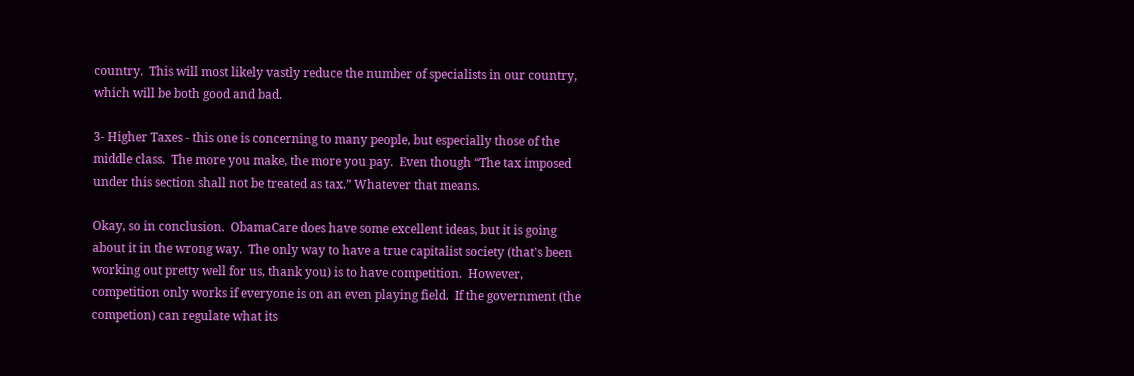country.  This will most likely vastly reduce the number of specialists in our country, which will be both good and bad.

3- Higher Taxes - this one is concerning to many people, but especially those of the middle class.  The more you make, the more you pay.  Even though “The tax imposed under this section shall not be treated as tax.” Whatever that means.

Okay, so in conclusion.  ObamaCare does have some excellent ideas, but it is going about it in the wrong way.  The only way to have a true capitalist society (that's been working out pretty well for us, thank you) is to have competition.  However, competition only works if everyone is on an even playing field.  If the government (the competion) can regulate what its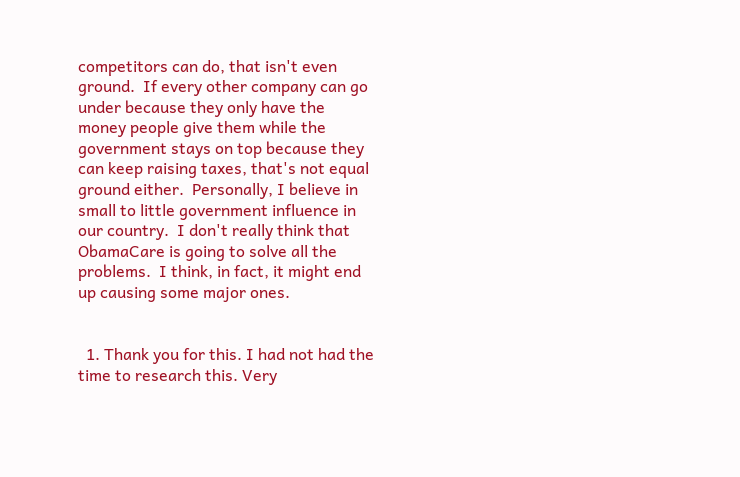competitors can do, that isn't even ground.  If every other company can go under because they only have the money people give them while the government stays on top because they can keep raising taxes, that's not equal ground either.  Personally, I believe in small to little government influence in our country.  I don't really think that ObamaCare is going to solve all the problems.  I think, in fact, it might end up causing some major ones.


  1. Thank you for this. I had not had the time to research this. Very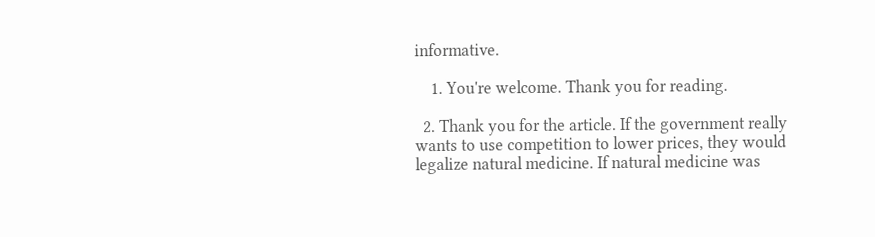informative.

    1. You're welcome. Thank you for reading.

  2. Thank you for the article. If the government really wants to use competition to lower prices, they would legalize natural medicine. If natural medicine was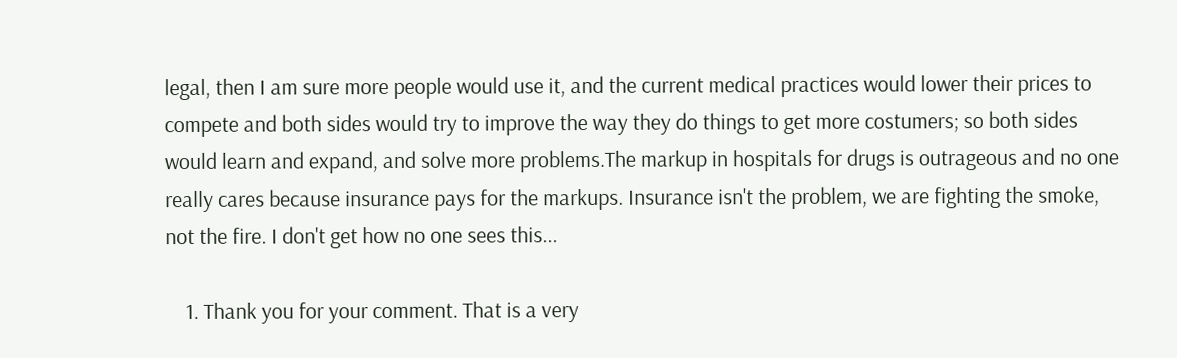legal, then I am sure more people would use it, and the current medical practices would lower their prices to compete and both sides would try to improve the way they do things to get more costumers; so both sides would learn and expand, and solve more problems.The markup in hospitals for drugs is outrageous and no one really cares because insurance pays for the markups. Insurance isn't the problem, we are fighting the smoke, not the fire. I don't get how no one sees this...

    1. Thank you for your comment. That is a very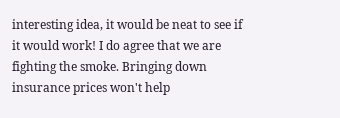interesting idea, it would be neat to see if it would work! I do agree that we are fighting the smoke. Bringing down insurance prices won't help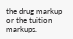the drug markup or the tuition markups.